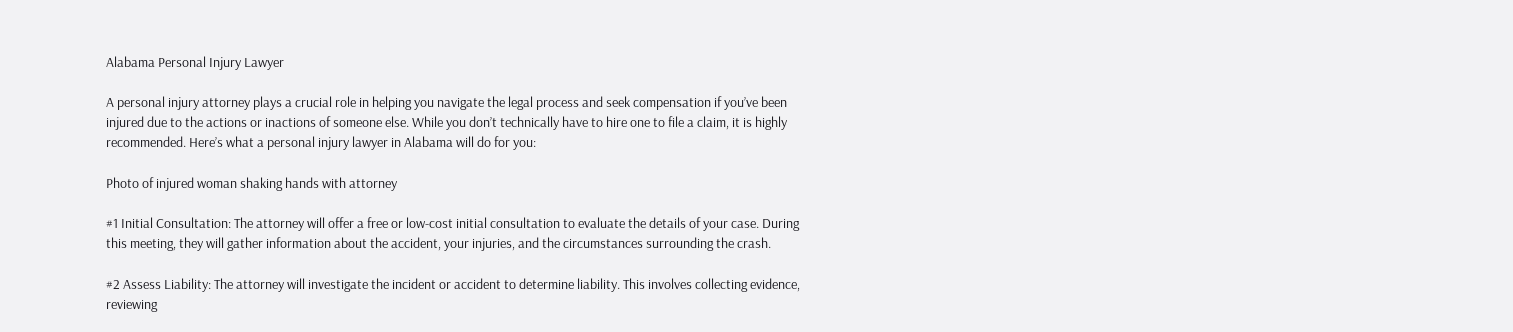Alabama Personal Injury Lawyer

A personal injury attorney plays a crucial role in helping you navigate the legal process and seek compensation if you’ve been injured due to the actions or inactions of someone else. While you don’t technically have to hire one to file a claim, it is highly recommended. Here’s what a personal injury lawyer in Alabama will do for you:

Photo of injured woman shaking hands with attorney

#1 Initial Consultation: The attorney will offer a free or low-cost initial consultation to evaluate the details of your case. During this meeting, they will gather information about the accident, your injuries, and the circumstances surrounding the crash.

#2 Assess Liability: The attorney will investigate the incident or accident to determine liability. This involves collecting evidence, reviewing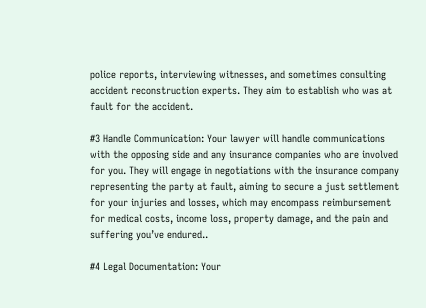police reports, interviewing witnesses, and sometimes consulting accident reconstruction experts. They aim to establish who was at fault for the accident.

#3 Handle Communication: Your lawyer will handle communications with the opposing side and any insurance companies who are involved for you. They will engage in negotiations with the insurance company representing the party at fault, aiming to secure a just settlement for your injuries and losses, which may encompass reimbursement for medical costs, income loss, property damage, and the pain and suffering you’ve endured..

#4 Legal Documentation: Your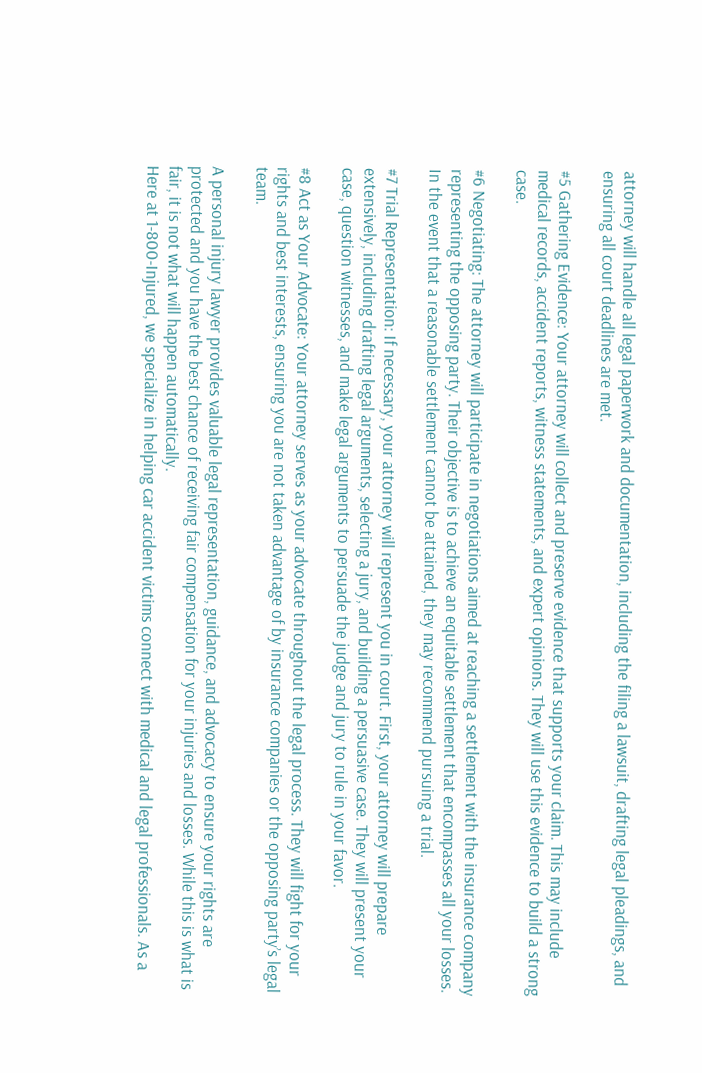attorney will handle all legal paperwork and documentation, including the filing a lawsuit, drafting legal pleadings, and ensuring all court deadlines are met.

#5 Gathering Evidence: Your attorney will collect and preserve evidence that supports your claim. This may include medical records, accident reports, witness statements, and expert opinions. They will use this evidence to build a strong case.

#6 Negotiating: The attorney will participate in negotiations aimed at reaching a settlement with the insurance company representing the opposing party. Their objective is to achieve an equitable settlement that encompasses all your losses. In the event that a reasonable settlement cannot be attained, they may recommend pursuing a trial.

#7 Trial Representation: If necessary, your attorney will represent you in court. First, your attorney will prepare extensively, including drafting legal arguments, selecting a jury, and building a persuasive case. They will present your case, question witnesses, and make legal arguments to persuade the judge and jury to rule in your favor.

#8 Act as Your Advocate: Your attorney serves as your advocate throughout the legal process. They will fight for your rights and best interests, ensuring you are not taken advantage of by insurance companies or the opposing party’s legal team.

A personal injury lawyer provides valuable legal representation, guidance, and advocacy to ensure your rights are protected and you have the best chance of receiving fair compensation for your injuries and losses. While this is what is fair, it is not what will happen automatically.
Here at 1-800-Injured, we specialize in helping car accident victims connect with medical and legal professionals. As a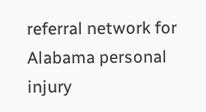referral network for Alabama personal injury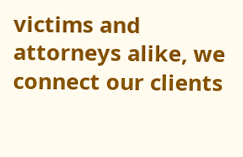victims and attorneys alike, we connect our clients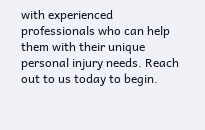with experienced professionals who can help them with their unique personal injury needs. Reach out to us today to begin.